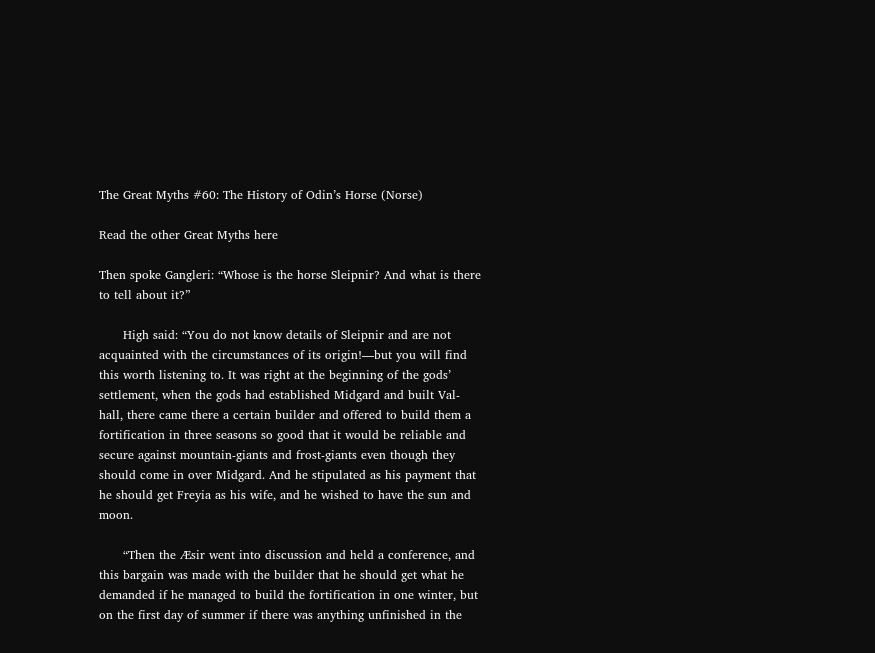The Great Myths #60: The History of Odin’s Horse (Norse)

Read the other Great Myths here

Then spoke Gangleri: “Whose is the horse Sleipnir? And what is there to tell about it?”

      High said: “You do not know details of Sleipnir and are not acquainted with the circumstances of its origin!—but you will find this worth listening to. It was right at the beginning of the gods’ settlement, when the gods had established Midgard and built Val-hall, there came there a certain builder and offered to build them a fortification in three seasons so good that it would be reliable and secure against mountain-giants and frost-giants even though they should come in over Midgard. And he stipulated as his payment that he should get Freyia as his wife, and he wished to have the sun and moon.

      “Then the Æsir went into discussion and held a conference, and this bargain was made with the builder that he should get what he demanded if he managed to build the fortification in one winter, but on the first day of summer if there was anything unfinished in the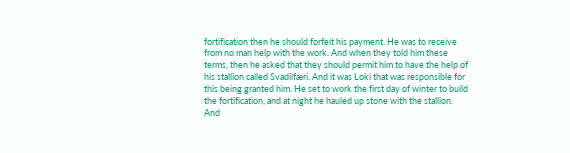fortification then he should forfeit his payment. He was to receive from no man help with the work. And when they told him these terms, then he asked that they should permit him to have the help of his stallion called Svadilfæri. And it was Loki that was responsible for this being granted him. He set to work the first day of winter to build the fortification, and at night he hauled up stone with the stallion. And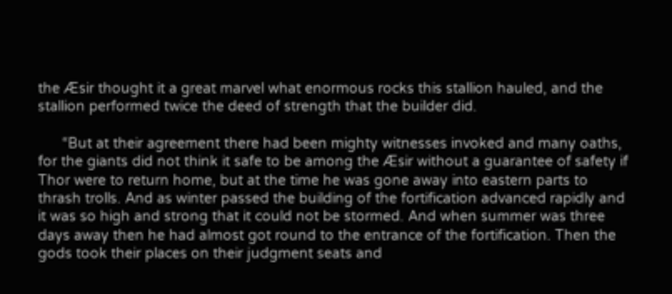the Æsir thought it a great marvel what enormous rocks this stallion hauled, and the stallion performed twice the deed of strength that the builder did.

      “But at their agreement there had been mighty witnesses invoked and many oaths, for the giants did not think it safe to be among the Æsir without a guarantee of safety if Thor were to return home, but at the time he was gone away into eastern parts to thrash trolls. And as winter passed the building of the fortification advanced rapidly and it was so high and strong that it could not be stormed. And when summer was three days away then he had almost got round to the entrance of the fortification. Then the gods took their places on their judgment seats and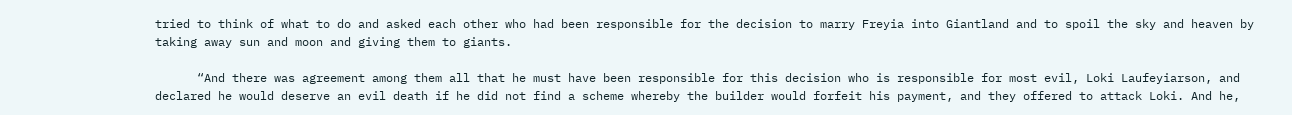tried to think of what to do and asked each other who had been responsible for the decision to marry Freyia into Giantland and to spoil the sky and heaven by taking away sun and moon and giving them to giants.

      “And there was agreement among them all that he must have been responsible for this decision who is responsible for most evil, Loki Laufeyiarson, and declared he would deserve an evil death if he did not find a scheme whereby the builder would forfeit his payment, and they offered to attack Loki. And he,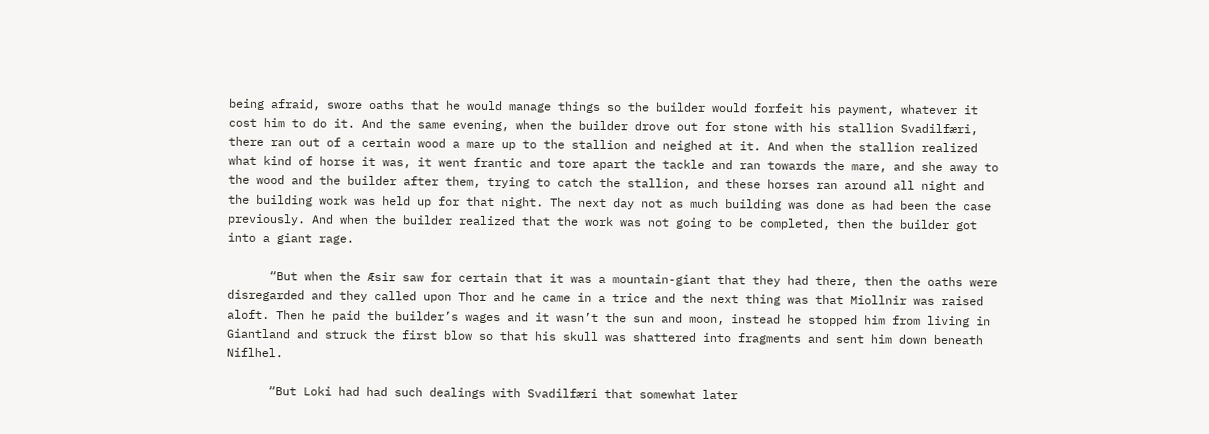being afraid, swore oaths that he would manage things so the builder would forfeit his payment, whatever it cost him to do it. And the same evening, when the builder drove out for stone with his stallion Svadilfæri, there ran out of a certain wood a mare up to the stallion and neighed at it. And when the stallion realized what kind of horse it was, it went frantic and tore apart the tackle and ran towards the mare, and she away to the wood and the builder after them, trying to catch the stallion, and these horses ran around all night and the building work was held up for that night. The next day not as much building was done as had been the case previously. And when the builder realized that the work was not going to be completed, then the builder got into a giant rage.

      “But when the Æsir saw for certain that it was a mountain-giant that they had there, then the oaths were disregarded and they called upon Thor and he came in a trice and the next thing was that Miollnir was raised aloft. Then he paid the builder’s wages and it wasn’t the sun and moon, instead he stopped him from living in Giantland and struck the first blow so that his skull was shattered into fragments and sent him down beneath Niflhel.

      “But Loki had had such dealings with Svadilfæri that somewhat later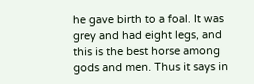he gave birth to a foal. It was grey and had eight legs, and this is the best horse among gods and men. Thus it says in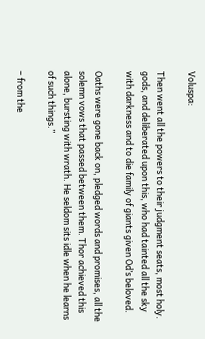Voluspa:

Then went all the powers to their judgment seats, most holy. gods, and deliberated upon this, who had tainted all the sky with darkness and to die family of giants given Od’s beloved.

Oaths were gone back on, pledged words and promises, all the solemn vows that passed between them. Thor achieved this alone, bursting with wrath. He seldom sits idle when he learns of such things.”

– from the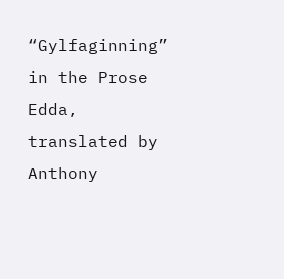“Gylfaginning” in the Prose Edda,
translated by Anthony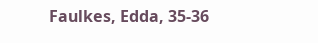Faulkes, Edda, 35-36